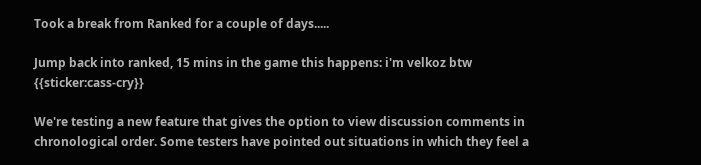Took a break from Ranked for a couple of days.....

Jump back into ranked, 15 mins in the game this happens: i'm velkoz btw {{sticker:cass-cry}}

We're testing a new feature that gives the option to view discussion comments in chronological order. Some testers have pointed out situations in which they feel a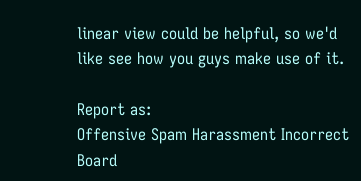linear view could be helpful, so we'd like see how you guys make use of it.

Report as:
Offensive Spam Harassment Incorrect Board